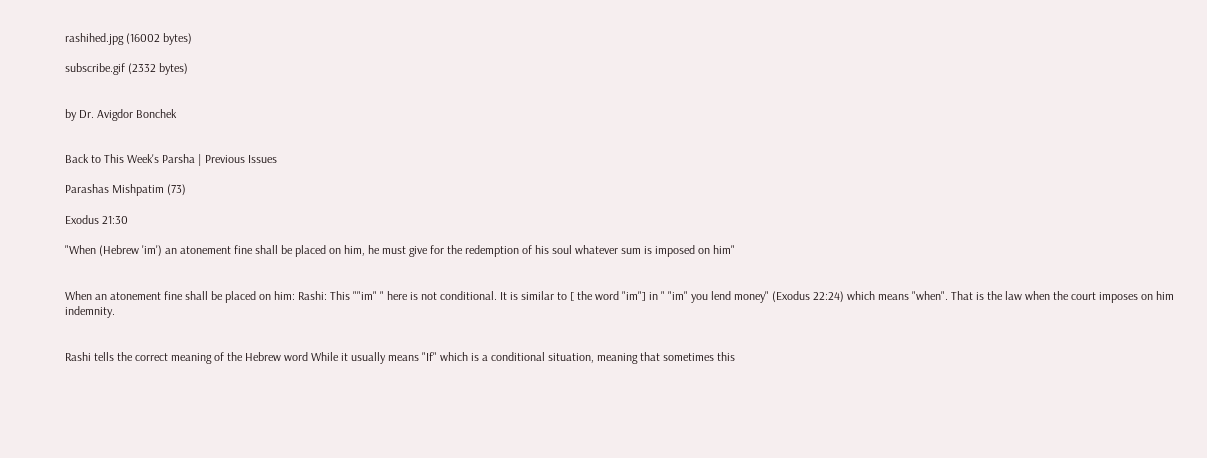rashihed.jpg (16002 bytes)

subscribe.gif (2332 bytes)


by Dr. Avigdor Bonchek


Back to This Week's Parsha | Previous Issues

Parashas Mishpatim (73)

Exodus 21:30

"When (Hebrew 'im') an atonement fine shall be placed on him, he must give for the redemption of his soul whatever sum is imposed on him"


When an atonement fine shall be placed on him: Rashi: This ""im" " here is not conditional. It is similar to [ the word "im"] in " "im" you lend money" (Exodus 22:24) which means "when". That is the law when the court imposes on him indemnity.


Rashi tells the correct meaning of the Hebrew word While it usually means "If" which is a conditional situation, meaning that sometimes this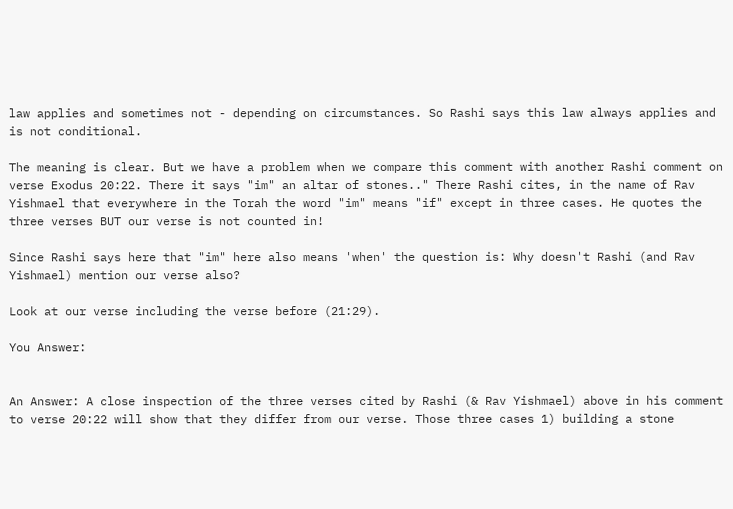law applies and sometimes not - depending on circumstances. So Rashi says this law always applies and is not conditional.

The meaning is clear. But we have a problem when we compare this comment with another Rashi comment on verse Exodus 20:22. There it says "im" an altar of stones.." There Rashi cites, in the name of Rav Yishmael that everywhere in the Torah the word "im" means "if" except in three cases. He quotes the three verses BUT our verse is not counted in!

Since Rashi says here that "im" here also means 'when' the question is: Why doesn't Rashi (and Rav Yishmael) mention our verse also?

Look at our verse including the verse before (21:29).

You Answer:


An Answer: A close inspection of the three verses cited by Rashi (& Rav Yishmael) above in his comment to verse 20:22 will show that they differ from our verse. Those three cases 1) building a stone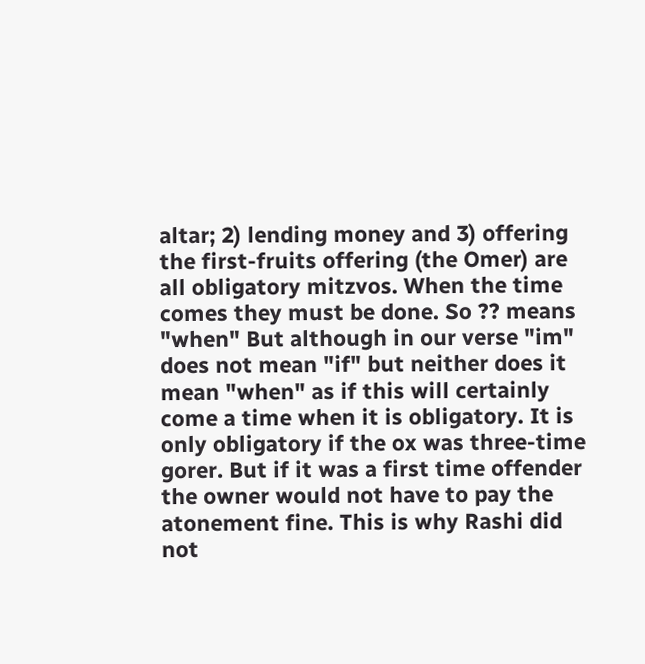altar; 2) lending money and 3) offering the first-fruits offering (the Omer) are all obligatory mitzvos. When the time comes they must be done. So ?? means "when" But although in our verse "im" does not mean "if" but neither does it mean "when" as if this will certainly come a time when it is obligatory. It is only obligatory if the ox was three-time gorer. But if it was a first time offender the owner would not have to pay the atonement fine. This is why Rashi did not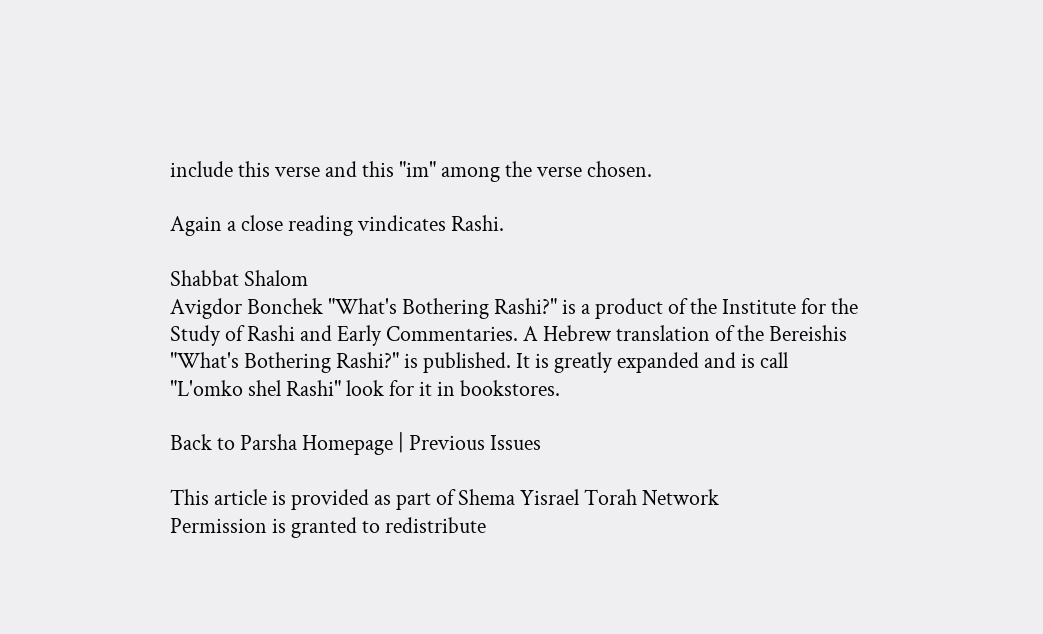include this verse and this "im" among the verse chosen.

Again a close reading vindicates Rashi.

Shabbat Shalom
Avigdor Bonchek "What's Bothering Rashi?" is a product of the Institute for the Study of Rashi and Early Commentaries. A Hebrew translation of the Bereishis "What's Bothering Rashi?" is published. It is greatly expanded and is call "L'omko shel Rashi" look for it in bookstores.

Back to Parsha Homepage | Previous Issues

This article is provided as part of Shema Yisrael Torah Network
Permission is granted to redistribute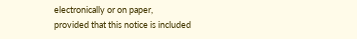electronically or on paper,
provided that this notice is included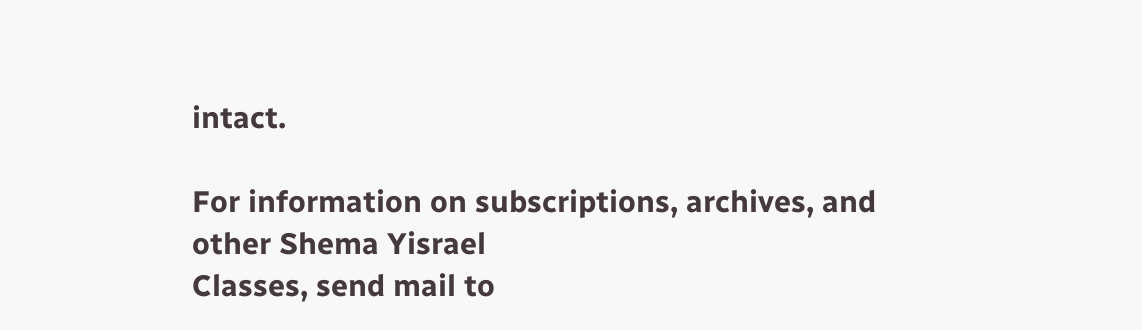intact.

For information on subscriptions, archives, and
other Shema Yisrael
Classes, send mail to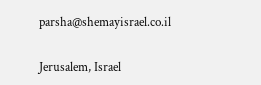parsha@shemayisrael.co.il

Jerusalem, Israel